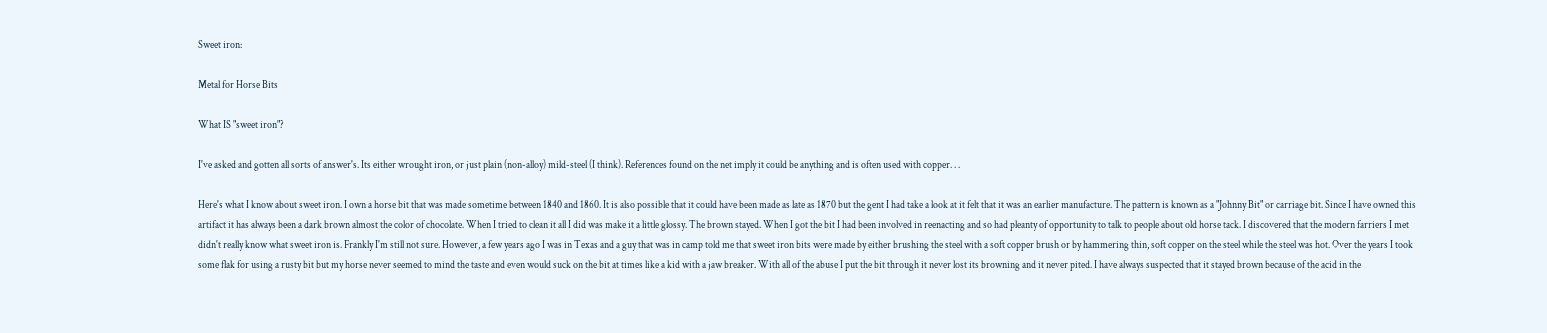Sweet iron:

Metal for Horse Bits

What IS "sweet iron"?

I've asked and gotten all sorts of answer's. Its either wrought iron, or just plain (non-alloy) mild-steel (I think). References found on the net imply it could be anything and is often used with copper. . .

Here's what I know about sweet iron. I own a horse bit that was made sometime between 1840 and 1860. It is also possible that it could have been made as late as 1870 but the gent I had take a look at it felt that it was an earlier manufacture. The pattern is known as a "Johnny Bit" or carriage bit. Since I have owned this artifact it has always been a dark brown almost the color of chocolate. When I tried to clean it all I did was make it a little glossy. The brown stayed. When I got the bit I had been involved in reenacting and so had pleanty of opportunity to talk to people about old horse tack. I discovered that the modern farriers I met didn't really know what sweet iron is. Frankly I'm still not sure. However, a few years ago I was in Texas and a guy that was in camp told me that sweet iron bits were made by either brushing the steel with a soft copper brush or by hammering thin, soft copper on the steel while the steel was hot. Over the years I took some flak for using a rusty bit but my horse never seemed to mind the taste and even would suck on the bit at times like a kid with a jaw breaker. With all of the abuse I put the bit through it never lost its browning and it never pited. I have always suspected that it stayed brown because of the acid in the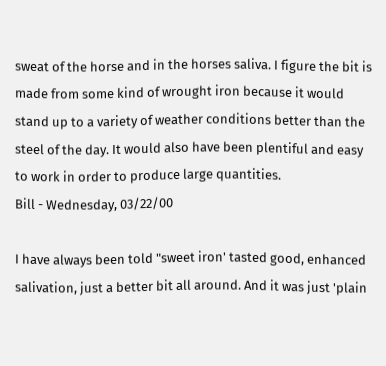sweat of the horse and in the horses saliva. I figure the bit is made from some kind of wrought iron because it would stand up to a variety of weather conditions better than the steel of the day. It would also have been plentiful and easy to work in order to produce large quantities.
Bill - Wednesday, 03/22/00

I have always been told "sweet iron' tasted good, enhanced salivation, just a better bit all around. And it was just 'plain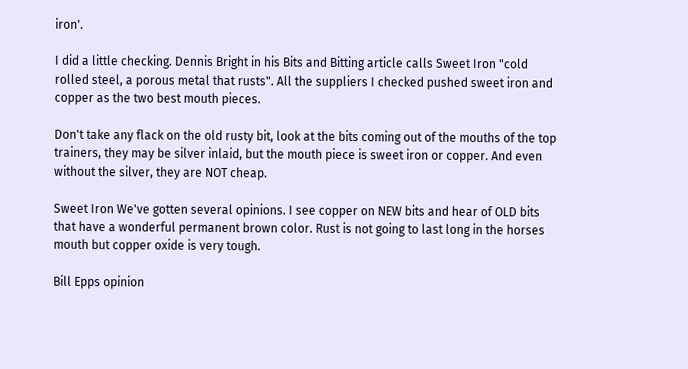iron'.

I did a little checking. Dennis Bright in his Bits and Bitting article calls Sweet Iron "cold rolled steel, a porous metal that rusts". All the suppliers I checked pushed sweet iron and copper as the two best mouth pieces.

Don't take any flack on the old rusty bit, look at the bits coming out of the mouths of the top trainers, they may be silver inlaid, but the mouth piece is sweet iron or copper. And even without the silver, they are NOT cheap.

Sweet Iron We've gotten several opinions. I see copper on NEW bits and hear of OLD bits that have a wonderful permanent brown color. Rust is not going to last long in the horses mouth but copper oxide is very tough.

Bill Epps opinion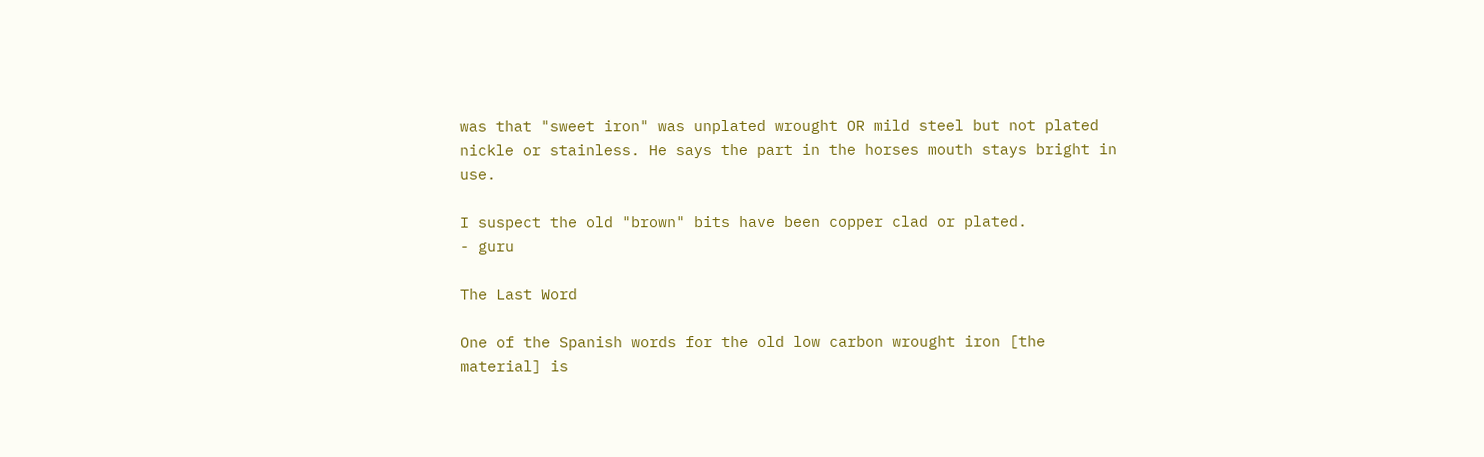was that "sweet iron" was unplated wrought OR mild steel but not plated nickle or stainless. He says the part in the horses mouth stays bright in use.

I suspect the old "brown" bits have been copper clad or plated.
- guru

The Last Word

One of the Spanish words for the old low carbon wrought iron [the material] is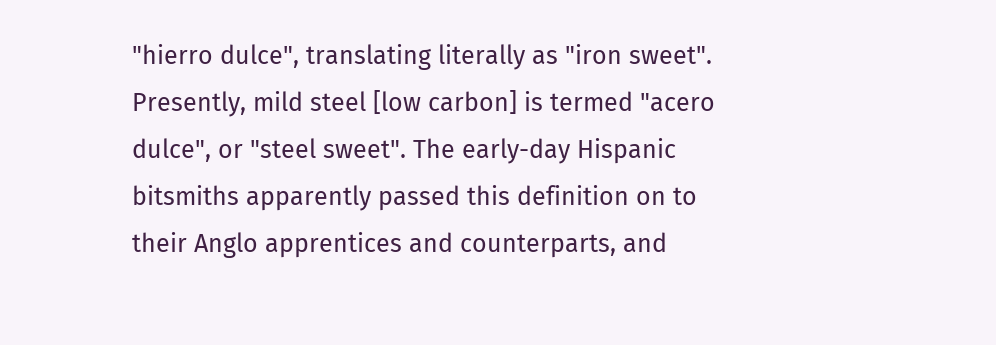"hierro dulce", translating literally as "iron sweet". Presently, mild steel [low carbon] is termed "acero dulce", or "steel sweet". The early-day Hispanic bitsmiths apparently passed this definition on to their Anglo apprentices and counterparts, and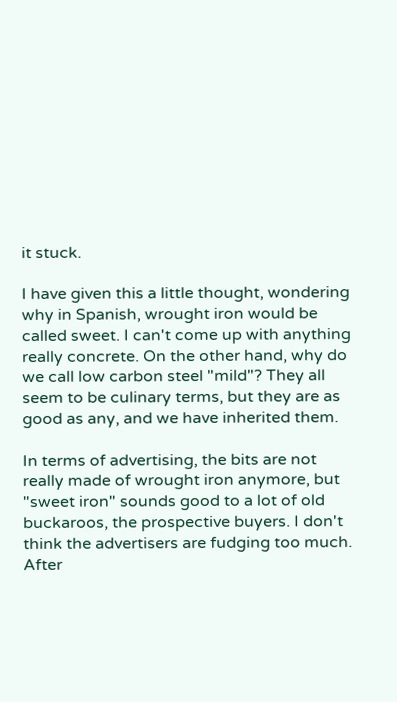it stuck.

I have given this a little thought, wondering why in Spanish, wrought iron would be called sweet. I can't come up with anything really concrete. On the other hand, why do we call low carbon steel "mild"? They all seem to be culinary terms, but they are as good as any, and we have inherited them.

In terms of advertising, the bits are not really made of wrought iron anymore, but "sweet iron" sounds good to a lot of old buckaroos, the prospective buyers. I don't think the advertisers are fudging too much. After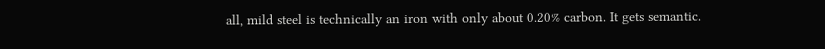all, mild steel is technically an iron with only about 0.20% carbon. It gets semantic.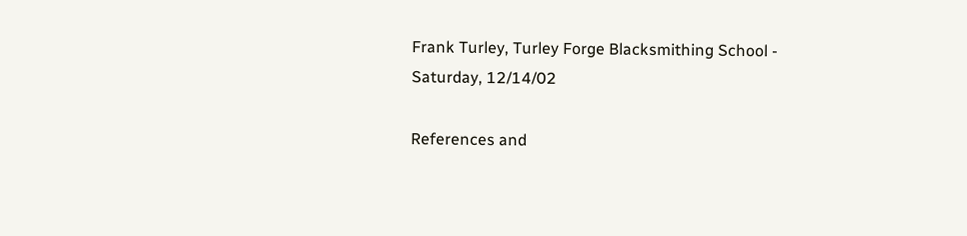Frank Turley, Turley Forge Blacksmithing School - Saturday, 12/14/02

References and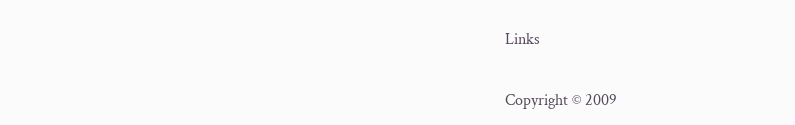Links

Copyright © 2009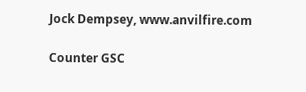Jock Dempsey, www.anvilfire.com

Counter GSC